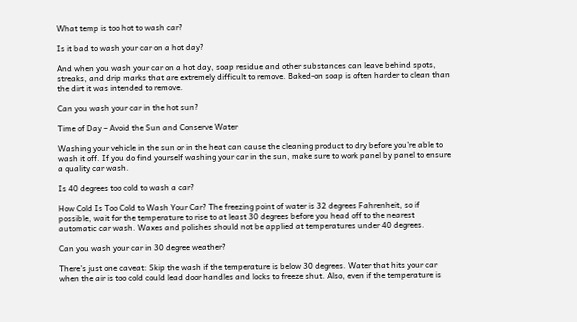What temp is too hot to wash car?

Is it bad to wash your car on a hot day?

And when you wash your car on a hot day, soap residue and other substances can leave behind spots, streaks, and drip marks that are extremely difficult to remove. Baked-on soap is often harder to clean than the dirt it was intended to remove.

Can you wash your car in the hot sun?

Time of Day – Avoid the Sun and Conserve Water

Washing your vehicle in the sun or in the heat can cause the cleaning product to dry before you’re able to wash it off. If you do find yourself washing your car in the sun, make sure to work panel by panel to ensure a quality car wash.

Is 40 degrees too cold to wash a car?

How Cold Is Too Cold to Wash Your Car? The freezing point of water is 32 degrees Fahrenheit, so if possible, wait for the temperature to rise to at least 30 degrees before you head off to the nearest automatic car wash. Waxes and polishes should not be applied at temperatures under 40 degrees.

Can you wash your car in 30 degree weather?

There’s just one caveat: Skip the wash if the temperature is below 30 degrees. Water that hits your car when the air is too cold could lead door handles and locks to freeze shut. Also, even if the temperature is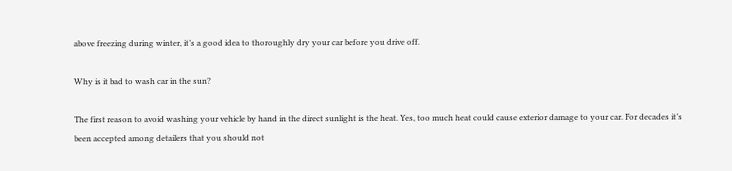above freezing during winter, it’s a good idea to thoroughly dry your car before you drive off.

Why is it bad to wash car in the sun?

The first reason to avoid washing your vehicle by hand in the direct sunlight is the heat. Yes, too much heat could cause exterior damage to your car. For decades it’s been accepted among detailers that you should not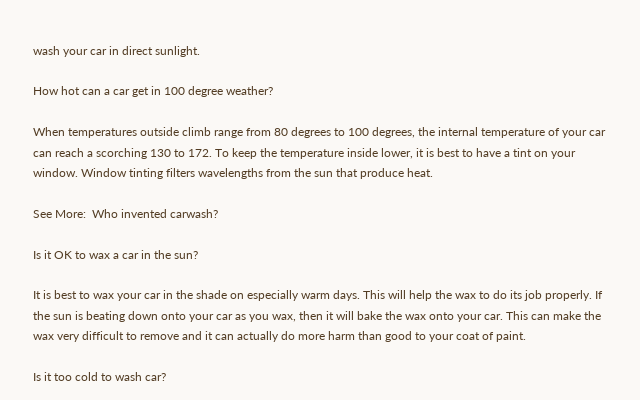wash your car in direct sunlight.

How hot can a car get in 100 degree weather?

When temperatures outside climb range from 80 degrees to 100 degrees, the internal temperature of your car can reach a scorching 130 to 172. To keep the temperature inside lower, it is best to have a tint on your window. Window tinting filters wavelengths from the sun that produce heat.

See More:  Who invented carwash?

Is it OK to wax a car in the sun?

It is best to wax your car in the shade on especially warm days. This will help the wax to do its job properly. If the sun is beating down onto your car as you wax, then it will bake the wax onto your car. This can make the wax very difficult to remove and it can actually do more harm than good to your coat of paint.

Is it too cold to wash car?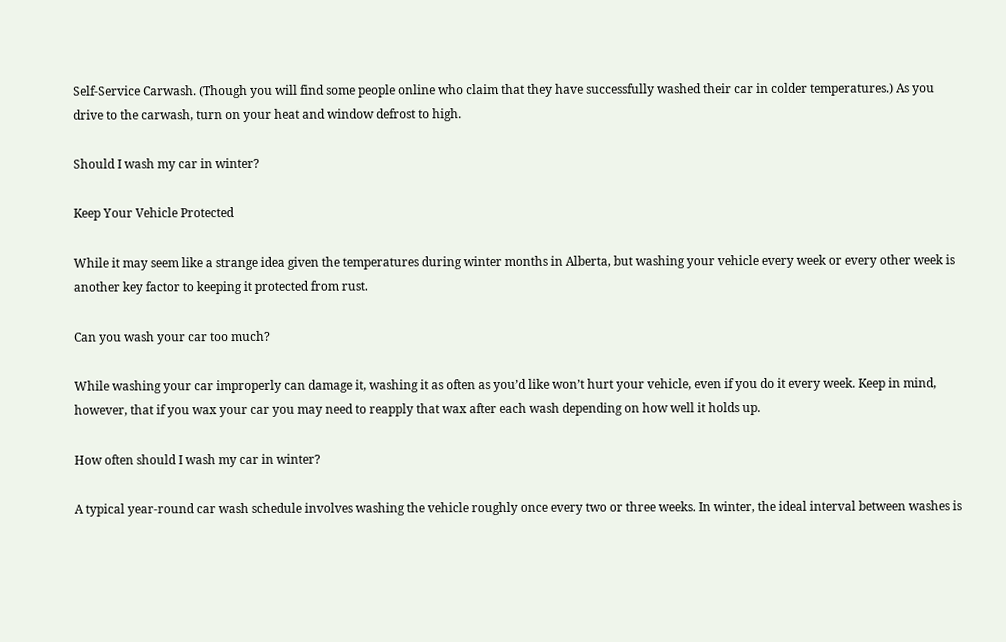Self-Service Carwash. (Though you will find some people online who claim that they have successfully washed their car in colder temperatures.) As you drive to the carwash, turn on your heat and window defrost to high.

Should I wash my car in winter?

Keep Your Vehicle Protected

While it may seem like a strange idea given the temperatures during winter months in Alberta, but washing your vehicle every week or every other week is another key factor to keeping it protected from rust.

Can you wash your car too much?

While washing your car improperly can damage it, washing it as often as you’d like won’t hurt your vehicle, even if you do it every week. Keep in mind, however, that if you wax your car you may need to reapply that wax after each wash depending on how well it holds up.

How often should I wash my car in winter?

A typical year-round car wash schedule involves washing the vehicle roughly once every two or three weeks. In winter, the ideal interval between washes is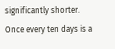significantly shorter. Once every ten days is a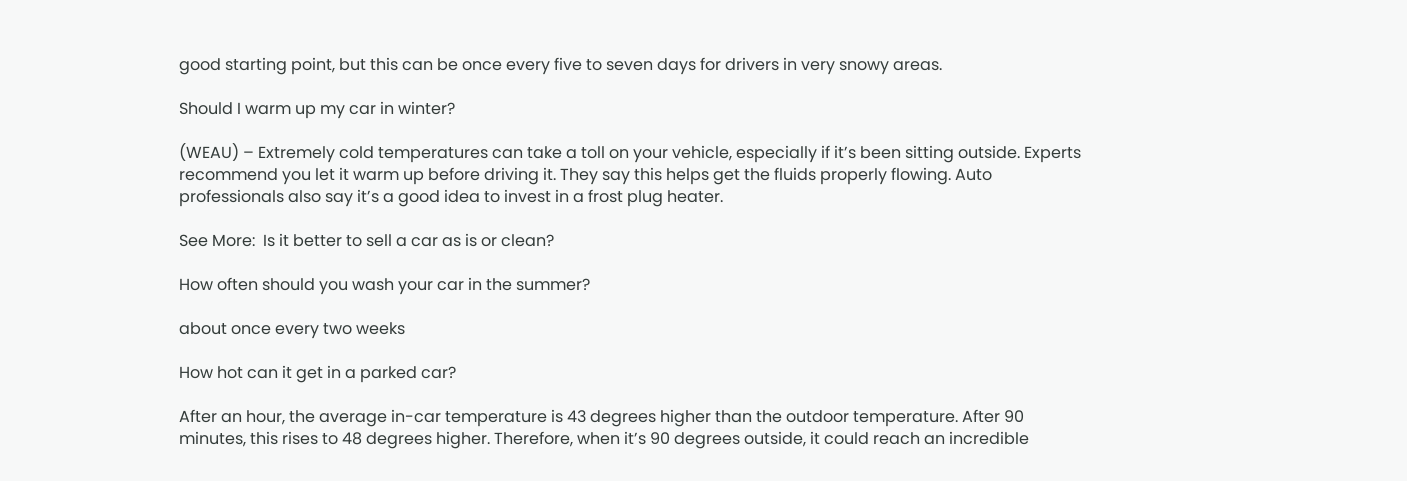good starting point, but this can be once every five to seven days for drivers in very snowy areas.

Should I warm up my car in winter?

(WEAU) – Extremely cold temperatures can take a toll on your vehicle, especially if it’s been sitting outside. Experts recommend you let it warm up before driving it. They say this helps get the fluids properly flowing. Auto professionals also say it’s a good idea to invest in a frost plug heater.

See More:  Is it better to sell a car as is or clean?

How often should you wash your car in the summer?

about once every two weeks

How hot can it get in a parked car?

After an hour, the average in-car temperature is 43 degrees higher than the outdoor temperature. After 90 minutes, this rises to 48 degrees higher. Therefore, when it’s 90 degrees outside, it could reach an incredible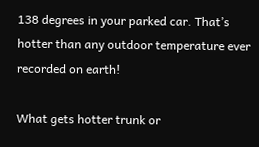138 degrees in your parked car. That’s hotter than any outdoor temperature ever recorded on earth!

What gets hotter trunk or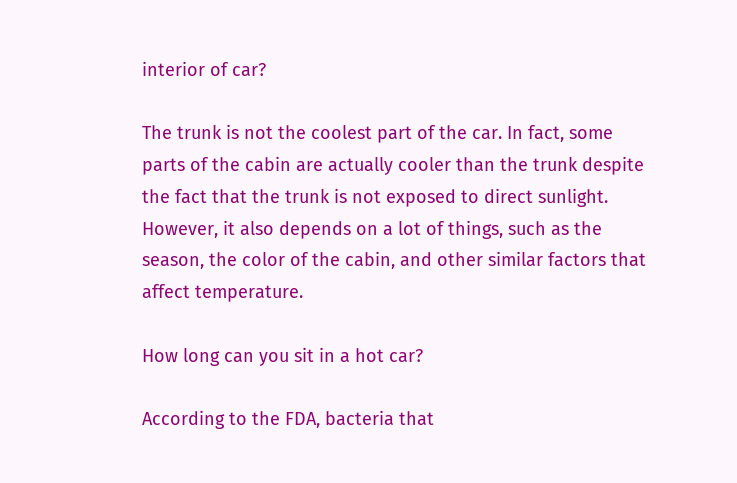interior of car?

The trunk is not the coolest part of the car. In fact, some parts of the cabin are actually cooler than the trunk despite the fact that the trunk is not exposed to direct sunlight. However, it also depends on a lot of things, such as the season, the color of the cabin, and other similar factors that affect temperature.

How long can you sit in a hot car?

According to the FDA, bacteria that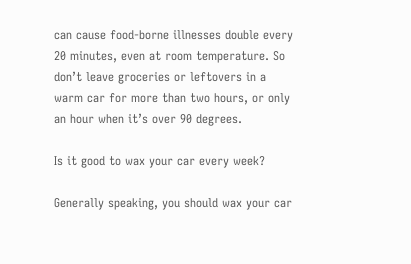can cause food-borne illnesses double every 20 minutes, even at room temperature. So don’t leave groceries or leftovers in a warm car for more than two hours, or only an hour when it’s over 90 degrees.

Is it good to wax your car every week?

Generally speaking, you should wax your car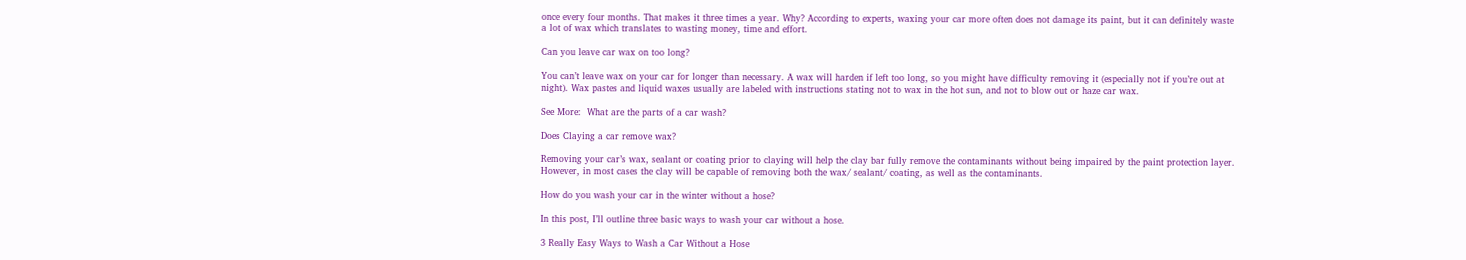once every four months. That makes it three times a year. Why? According to experts, waxing your car more often does not damage its paint, but it can definitely waste a lot of wax which translates to wasting money, time and effort.

Can you leave car wax on too long?

You can’t leave wax on your car for longer than necessary. A wax will harden if left too long, so you might have difficulty removing it (especially not if you’re out at night). Wax pastes and liquid waxes usually are labeled with instructions stating not to wax in the hot sun, and not to blow out or haze car wax.

See More:  What are the parts of a car wash?

Does Claying a car remove wax?

Removing your car’s wax, sealant or coating prior to claying will help the clay bar fully remove the contaminants without being impaired by the paint protection layer. However, in most cases the clay will be capable of removing both the wax/ sealant/ coating, as well as the contaminants.

How do you wash your car in the winter without a hose?

In this post, I’ll outline three basic ways to wash your car without a hose.

3 Really Easy Ways to Wash a Car Without a Hose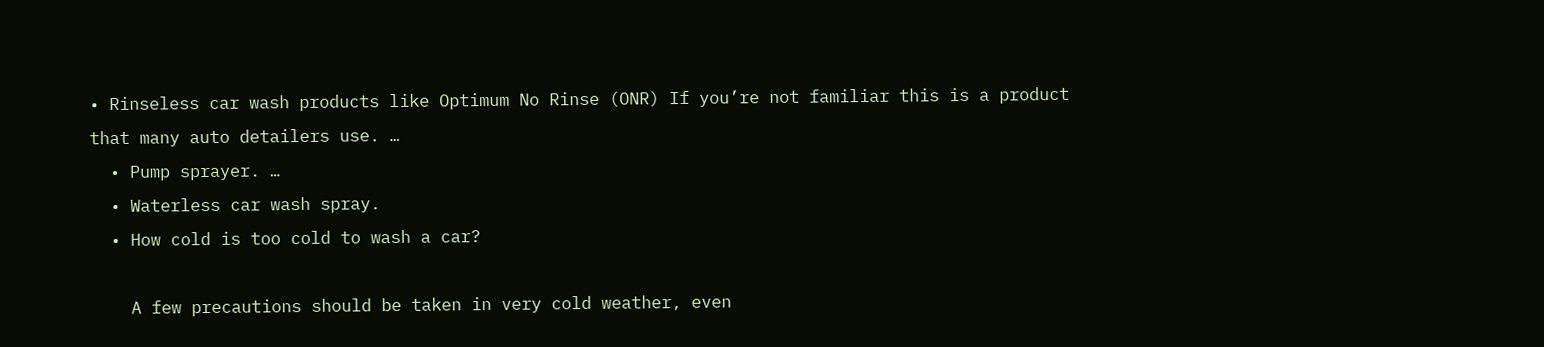• Rinseless car wash products like Optimum No Rinse (ONR) If you’re not familiar this is a product that many auto detailers use. …
  • Pump sprayer. …
  • Waterless car wash spray.
  • How cold is too cold to wash a car?

    A few precautions should be taken in very cold weather, even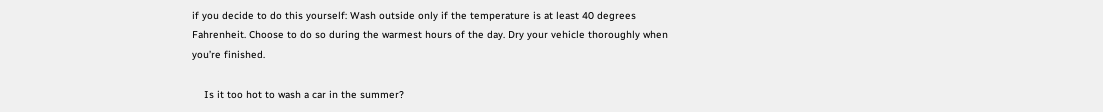if you decide to do this yourself: Wash outside only if the temperature is at least 40 degrees Fahrenheit. Choose to do so during the warmest hours of the day. Dry your vehicle thoroughly when you’re finished.

    Is it too hot to wash a car in the summer?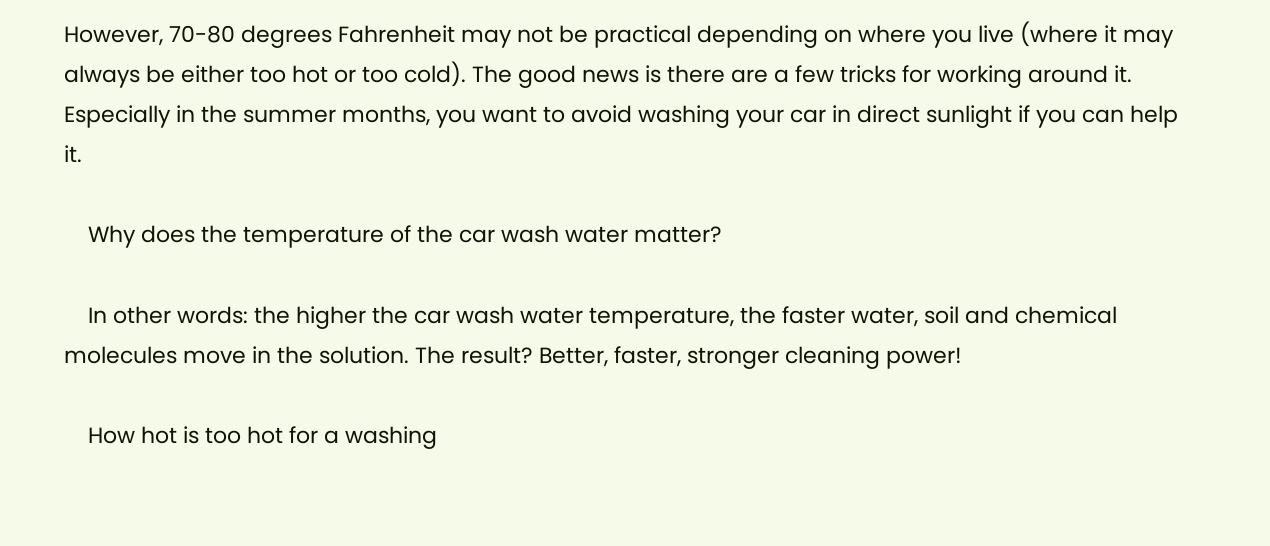However, 70-80 degrees Fahrenheit may not be practical depending on where you live (where it may always be either too hot or too cold). The good news is there are a few tricks for working around it. Especially in the summer months, you want to avoid washing your car in direct sunlight if you can help it.

    Why does the temperature of the car wash water matter?

    In other words: the higher the car wash water temperature, the faster water, soil and chemical molecules move in the solution. The result? Better, faster, stronger cleaning power!

    How hot is too hot for a washing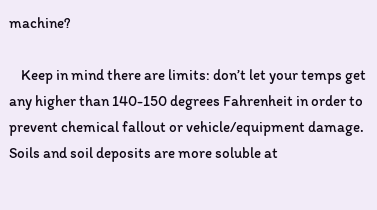machine?

    Keep in mind there are limits: don’t let your temps get any higher than 140-150 degrees Fahrenheit in order to prevent chemical fallout or vehicle/equipment damage. Soils and soil deposits are more soluble at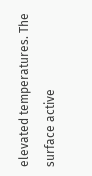elevated temperatures. The surface active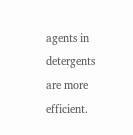agents in detergents are more efficient.